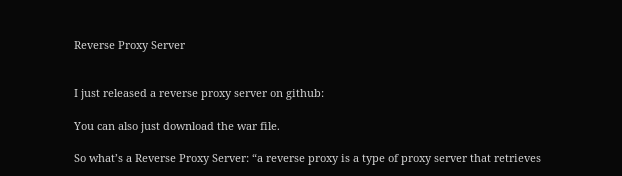Reverse Proxy Server


I just released a reverse proxy server on github:

You can also just download the war file.

So what’s a Reverse Proxy Server: “a reverse proxy is a type of proxy server that retrieves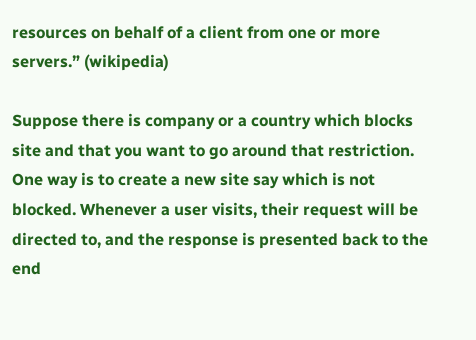resources on behalf of a client from one or more servers.” (wikipedia)

Suppose there is company or a country which blocks site and that you want to go around that restriction. One way is to create a new site say which is not blocked. Whenever a user visits, their request will be directed to, and the response is presented back to the end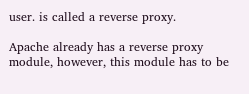user. is called a reverse proxy.

Apache already has a reverse proxy module, however, this module has to be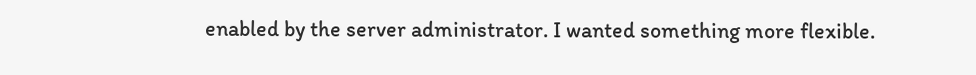enabled by the server administrator. I wanted something more flexible.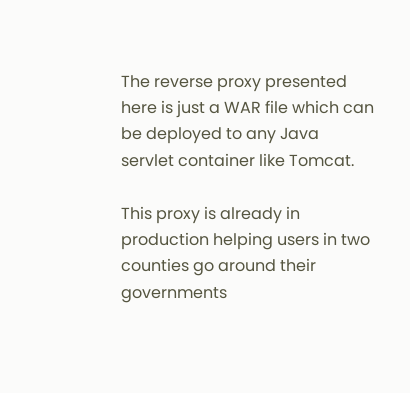The reverse proxy presented here is just a WAR file which can be deployed to any Java servlet container like Tomcat.

This proxy is already in production helping users in two counties go around their governments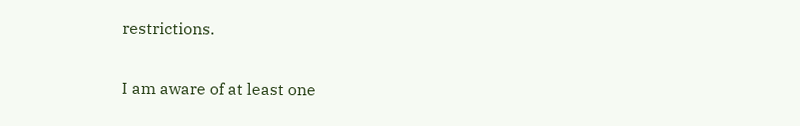restrictions.

I am aware of at least one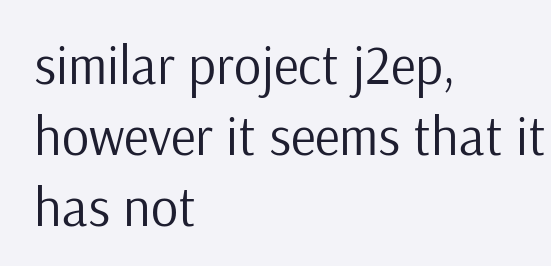similar project j2ep, however it seems that it has not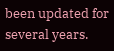been updated for several years.